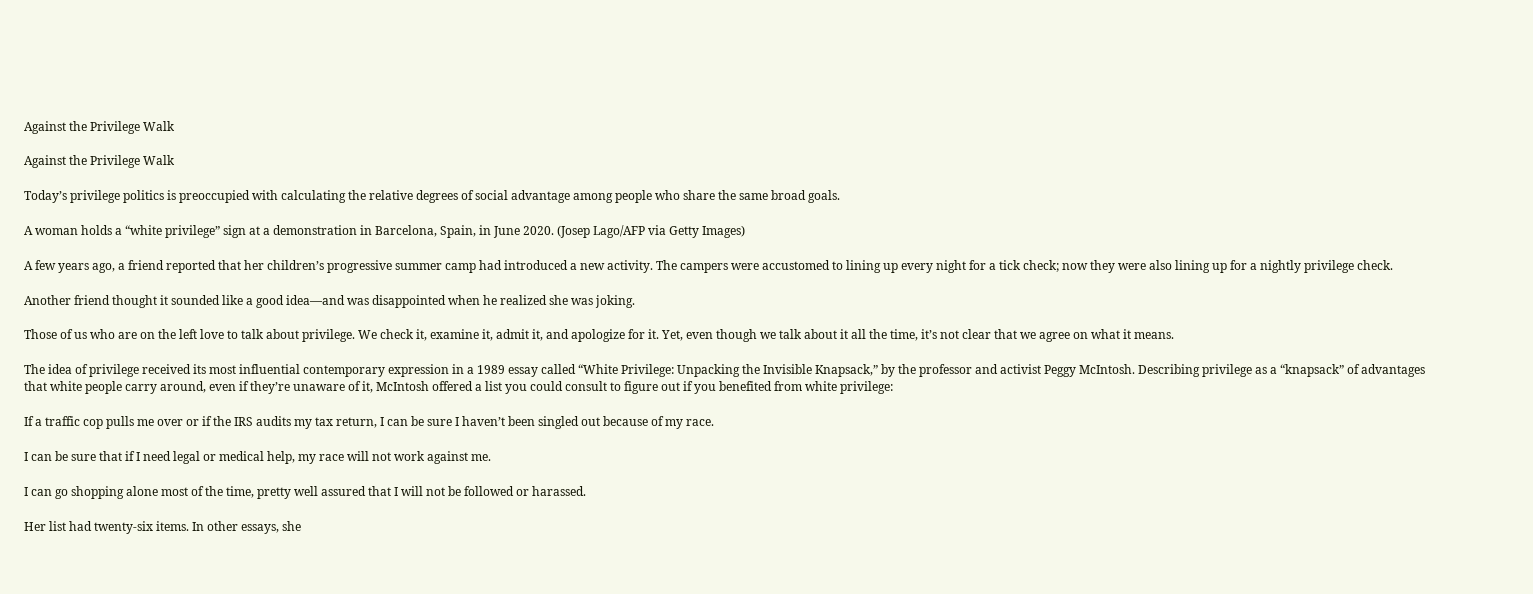Against the Privilege Walk

Against the Privilege Walk

Today’s privilege politics is preoccupied with calculating the relative degrees of social advantage among people who share the same broad goals.

A woman holds a “white privilege” sign at a demonstration in Barcelona, Spain, in June 2020. (Josep Lago/AFP via Getty Images)

A few years ago, a friend reported that her children’s progressive summer camp had introduced a new activity. The campers were accustomed to lining up every night for a tick check; now they were also lining up for a nightly privilege check.

Another friend thought it sounded like a good idea—and was disappointed when he realized she was joking.

Those of us who are on the left love to talk about privilege. We check it, examine it, admit it, and apologize for it. Yet, even though we talk about it all the time, it’s not clear that we agree on what it means.

The idea of privilege received its most influential contemporary expression in a 1989 essay called “White Privilege: Unpacking the Invisible Knapsack,” by the professor and activist Peggy McIntosh. Describing privilege as a “knapsack” of advantages that white people carry around, even if they’re unaware of it, McIntosh offered a list you could consult to figure out if you benefited from white privilege:

If a traffic cop pulls me over or if the IRS audits my tax return, I can be sure I haven’t been singled out because of my race.

I can be sure that if I need legal or medical help, my race will not work against me.

I can go shopping alone most of the time, pretty well assured that I will not be followed or harassed.

Her list had twenty-six items. In other essays, she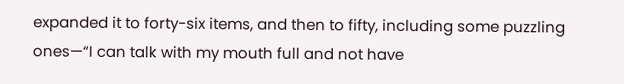expanded it to forty-six items, and then to fifty, including some puzzling ones—“I can talk with my mouth full and not have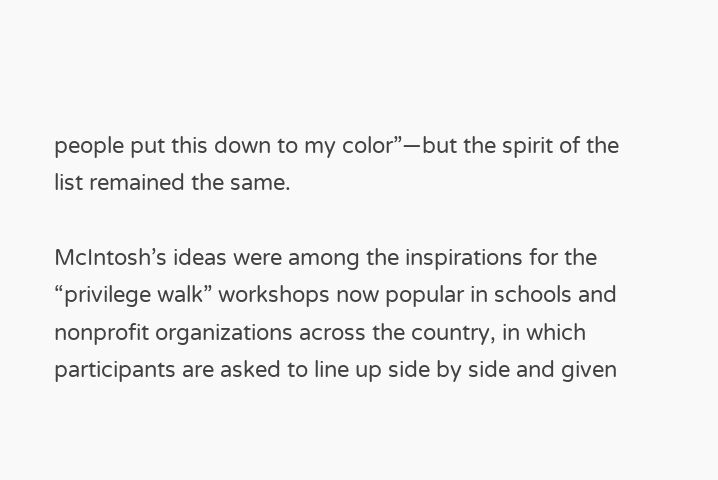people put this down to my color”—but the spirit of the list remained the same.

McIntosh’s ideas were among the inspirations for the “privilege walk” workshops now popular in schools and nonprofit organizations across the country, in which participants are asked to line up side by side and given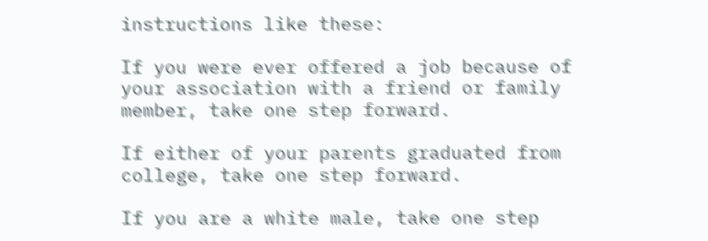instructions like these:

If you were ever offered a job because of your association with a friend or family member, take one step forward.

If either of your parents graduated from college, take one step forward.

If you are a white male, take one step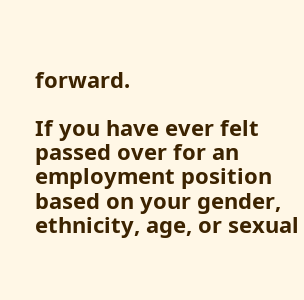forward.

If you have ever felt passed over for an employment position based on your gender, ethnicity, age, or sexual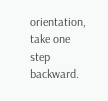orientation, take one step backward.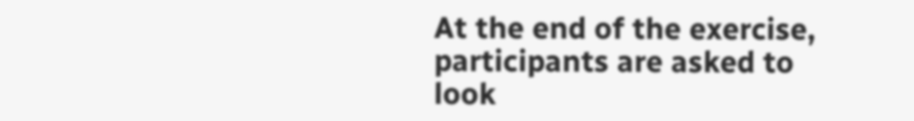At the end of the exercise, participants are asked to look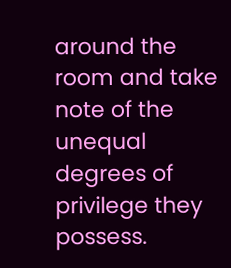around the room and take note of the unequal degrees of privilege they possess.